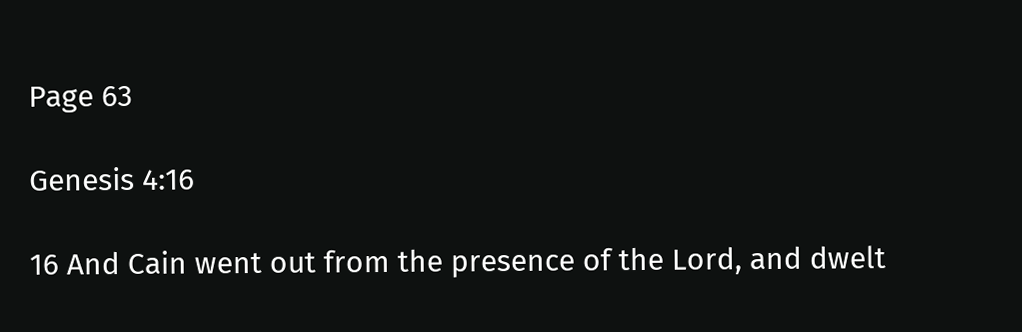Page 63

Genesis 4:16

16 And Cain went out from the presence of the Lord, and dwelt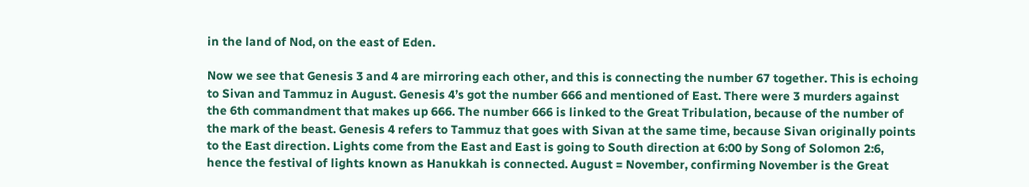in the land of Nod, on the east of Eden.

Now we see that Genesis 3 and 4 are mirroring each other, and this is connecting the number 67 together. This is echoing to Sivan and Tammuz in August. Genesis 4’s got the number 666 and mentioned of East. There were 3 murders against the 6th commandment that makes up 666. The number 666 is linked to the Great Tribulation, because of the number of the mark of the beast. Genesis 4 refers to Tammuz that goes with Sivan at the same time, because Sivan originally points to the East direction. Lights come from the East and East is going to South direction at 6:00 by Song of Solomon 2:6, hence the festival of lights known as Hanukkah is connected. August = November, confirming November is the Great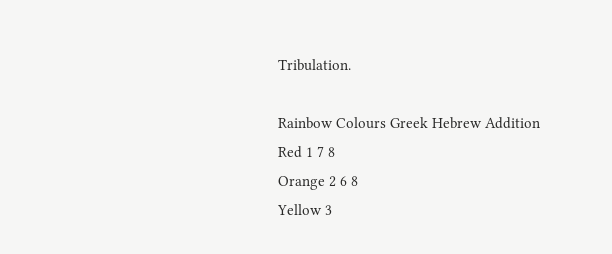Tribulation.

Rainbow Colours Greek Hebrew Addition
Red 1 7 8
Orange 2 6 8
Yellow 3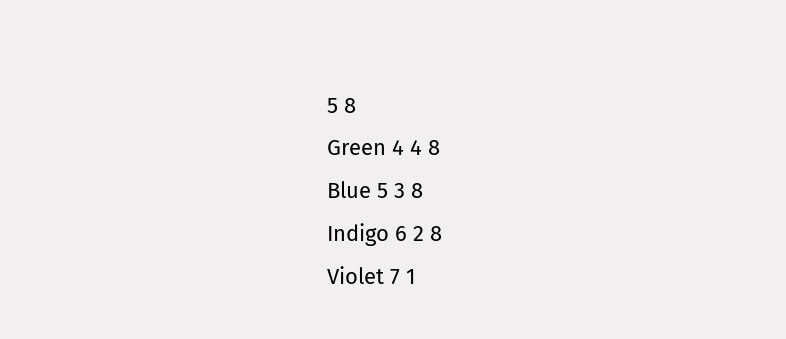5 8
Green 4 4 8
Blue 5 3 8
Indigo 6 2 8
Violet 7 1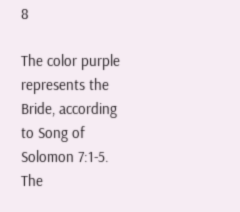8

The color purple represents the Bride, according to Song of Solomon 7:1-5. The